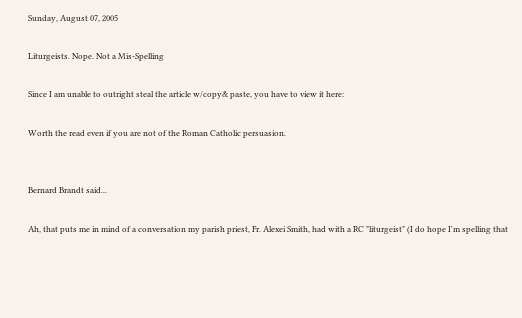Sunday, August 07, 2005

Liturgeists. Nope. Not a Mis-Spelling

Since I am unable to outright steal the article w/copy& paste, you have to view it here:

Worth the read even if you are not of the Roman Catholic persuasion.


Bernard Brandt said...

Ah, that puts me in mind of a conversation my parish priest, Fr. Alexei Smith, had with a RC "liturgeist" (I do hope I'm spelling that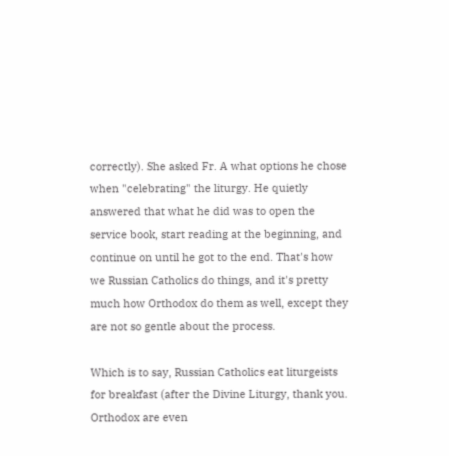correctly). She asked Fr. A what options he chose when "celebrating" the liturgy. He quietly answered that what he did was to open the service book, start reading at the beginning, and continue on until he got to the end. That's how we Russian Catholics do things, and it's pretty much how Orthodox do them as well, except they are not so gentle about the process.

Which is to say, Russian Catholics eat liturgeists for breakfast (after the Divine Liturgy, thank you. Orthodox are even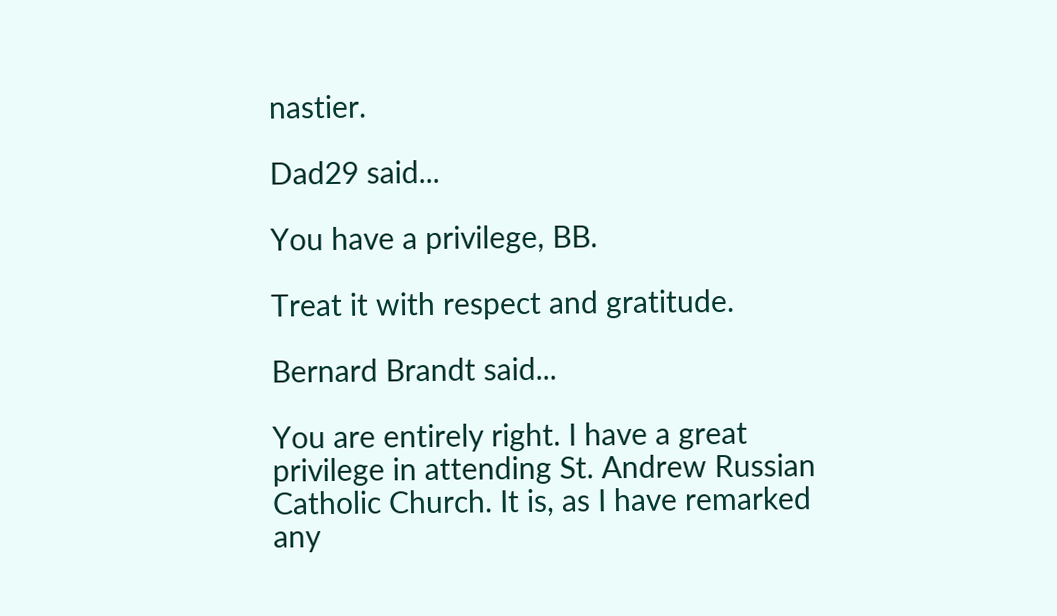nastier.

Dad29 said...

You have a privilege, BB.

Treat it with respect and gratitude.

Bernard Brandt said...

You are entirely right. I have a great privilege in attending St. Andrew Russian Catholic Church. It is, as I have remarked any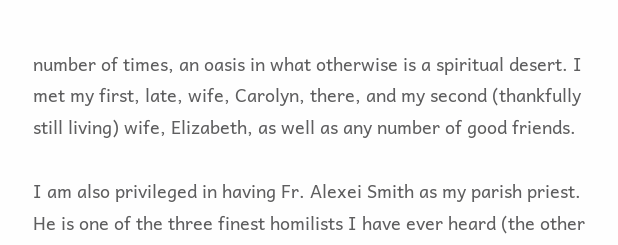number of times, an oasis in what otherwise is a spiritual desert. I met my first, late, wife, Carolyn, there, and my second (thankfully still living) wife, Elizabeth, as well as any number of good friends.

I am also privileged in having Fr. Alexei Smith as my parish priest. He is one of the three finest homilists I have ever heard (the other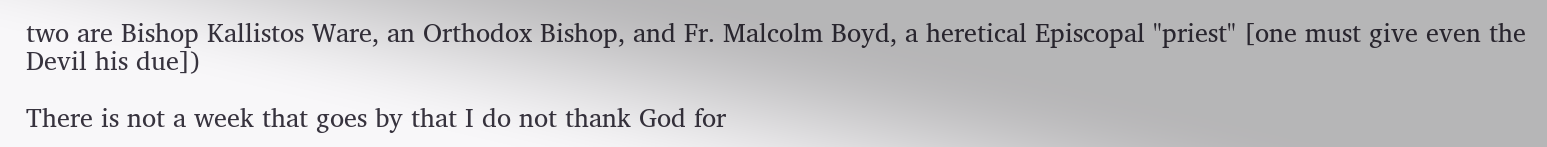two are Bishop Kallistos Ware, an Orthodox Bishop, and Fr. Malcolm Boyd, a heretical Episcopal "priest" [one must give even the Devil his due])

There is not a week that goes by that I do not thank God for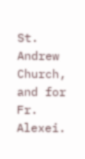St. Andrew Church, and for Fr. Alexei.